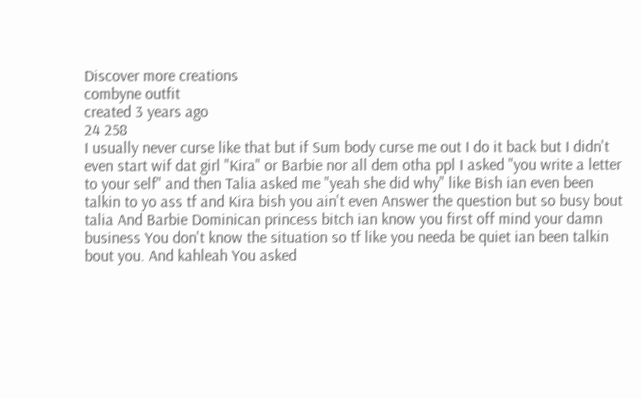Discover more creations
combyne outfit
created 3 years ago
24 258
I usually never curse like that but if Sum body curse me out I do it back but I didn't even start wif dat girl "Kira" or Barbie nor all dem otha ppl I asked "you write a letter to your self" and then Talia asked me "yeah she did why" like Bish ian even been talkin to yo ass tf and Kira bish you ain't even Answer the question but so busy bout talia And Barbie Dominican princess bitch ian know you first off mind your damn business You don't know the situation so tf like you needa be quiet ian been talkin bout you. And kahleah You asked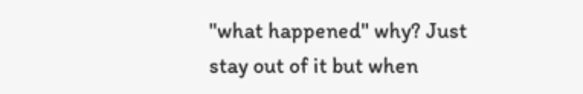"what happened" why? Just stay out of it but when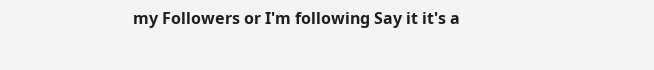my Followers or I'm following Say it it's a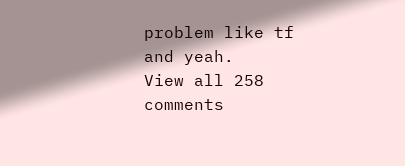problem like tf and yeah.
View all 258 comments